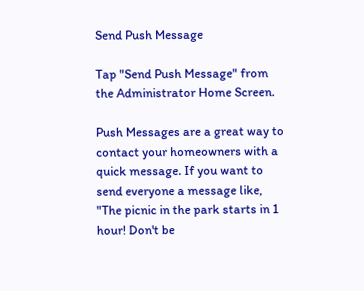Send Push Message

Tap "Send Push Message" from the Administrator Home Screen.

Push Messages are a great way to contact your homeowners with a quick message. If you want to send everyone a message like, "The picnic in the park starts in 1 hour! Don't be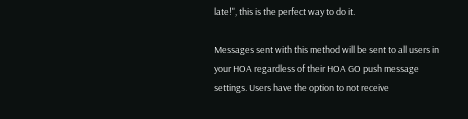late!", this is the perfect way to do it.

Messages sent with this method will be sent to all users in your HOA regardless of their HOA GO push message settings. Users have the option to not receive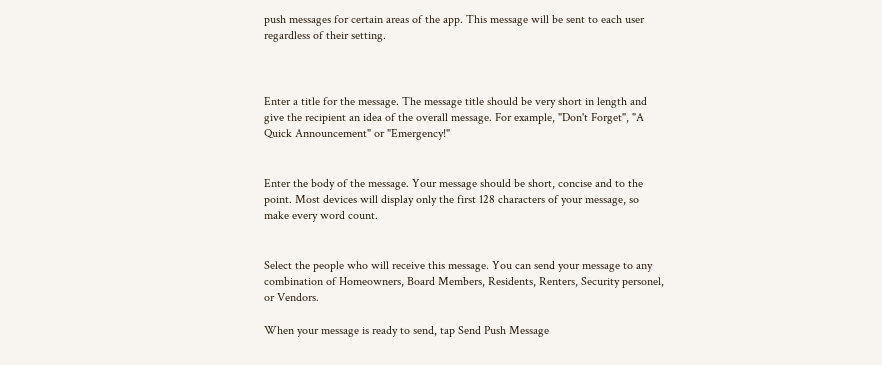push messages for certain areas of the app. This message will be sent to each user regardless of their setting.



Enter a title for the message. The message title should be very short in length and give the recipient an idea of the overall message. For example, "Don't Forget", "A Quick Announcement" or "Emergency!"


Enter the body of the message. Your message should be short, concise and to the point. Most devices will display only the first 128 characters of your message, so make every word count.


Select the people who will receive this message. You can send your message to any combination of Homeowners, Board Members, Residents, Renters, Security personel, or Vendors.

When your message is ready to send, tap Send Push Message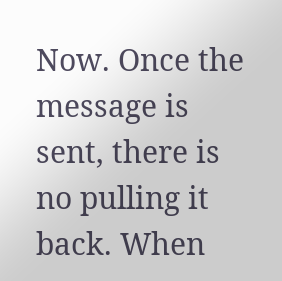Now. Once the message is sent, there is no pulling it back. When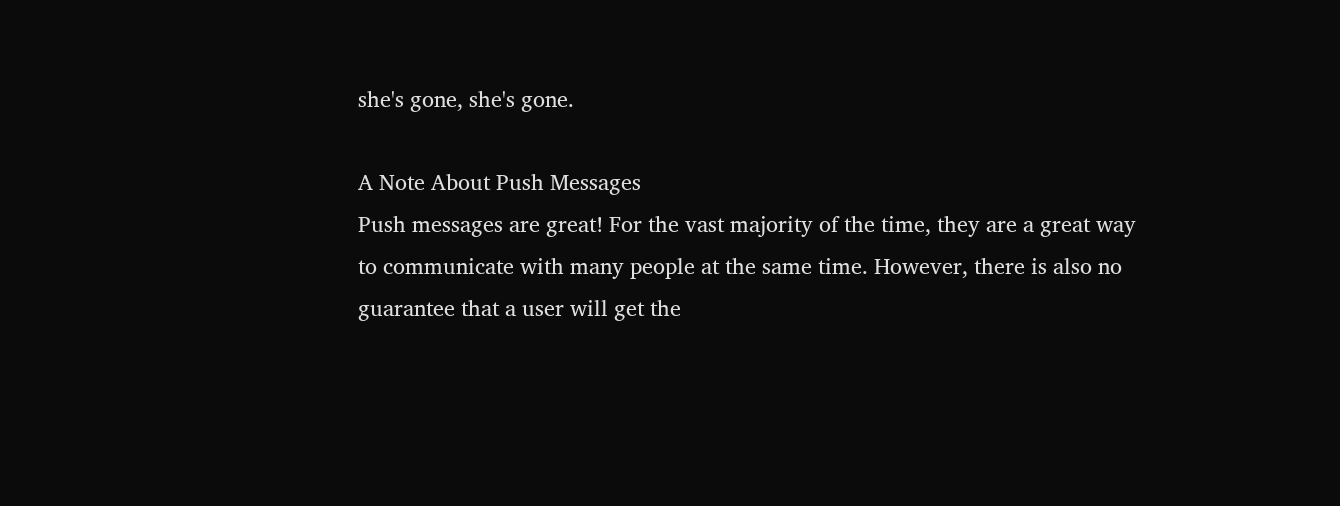she's gone, she's gone.

A Note About Push Messages
Push messages are great! For the vast majority of the time, they are a great way to communicate with many people at the same time. However, there is also no guarantee that a user will get the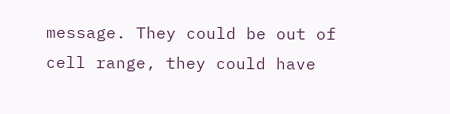message. They could be out of cell range, they could have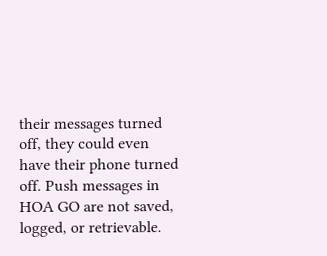their messages turned off, they could even have their phone turned off. Push messages in HOA GO are not saved, logged, or retrievable.